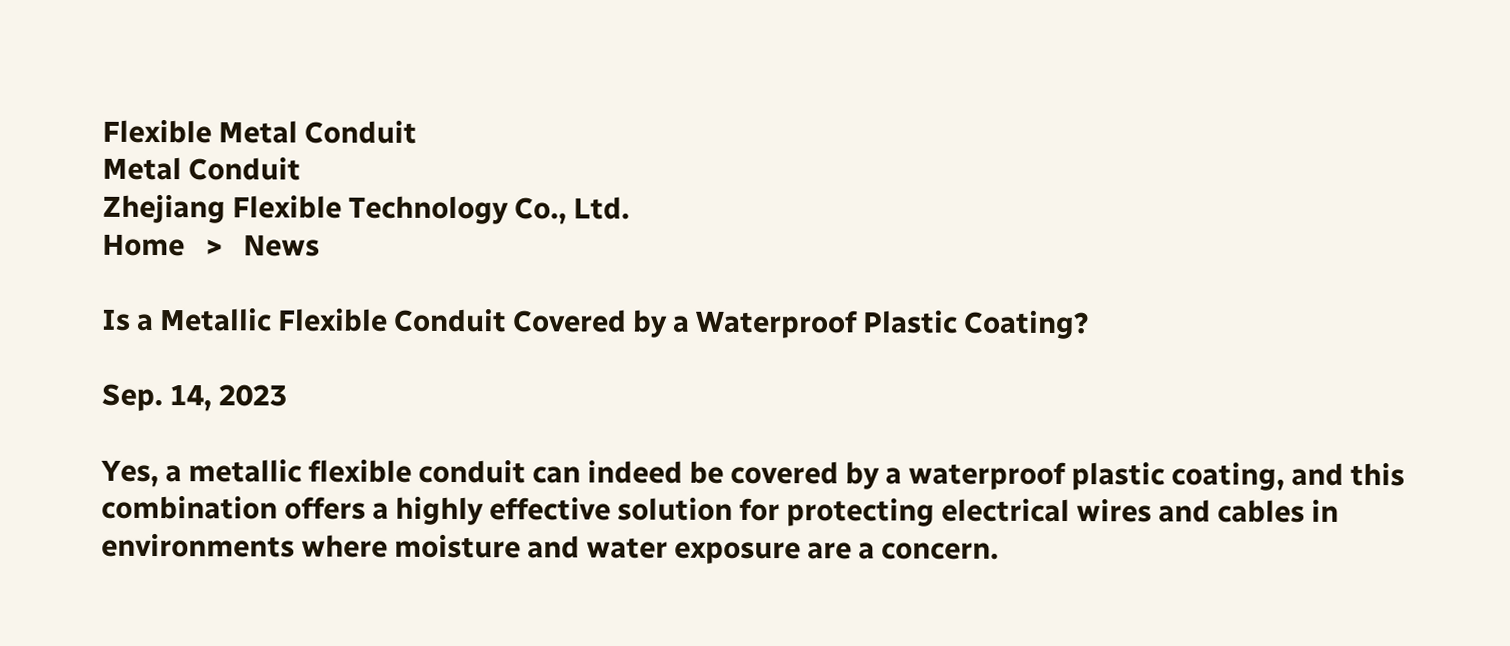Flexible Metal Conduit
Metal Conduit
Zhejiang Flexible Technology Co., Ltd.
Home   >   News

Is a Metallic Flexible Conduit Covered by a Waterproof Plastic Coating?

Sep. 14, 2023

Yes, a metallic flexible conduit can indeed be covered by a waterproof plastic coating, and this combination offers a highly effective solution for protecting electrical wires and cables in environments where moisture and water exposure are a concern.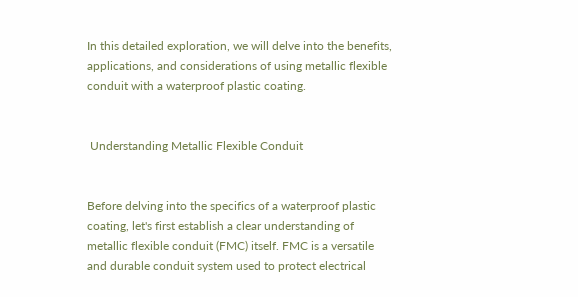In this detailed exploration, we will delve into the benefits, applications, and considerations of using metallic flexible conduit with a waterproof plastic coating.


 Understanding Metallic Flexible Conduit


Before delving into the specifics of a waterproof plastic coating, let's first establish a clear understanding of metallic flexible conduit (FMC) itself. FMC is a versatile and durable conduit system used to protect electrical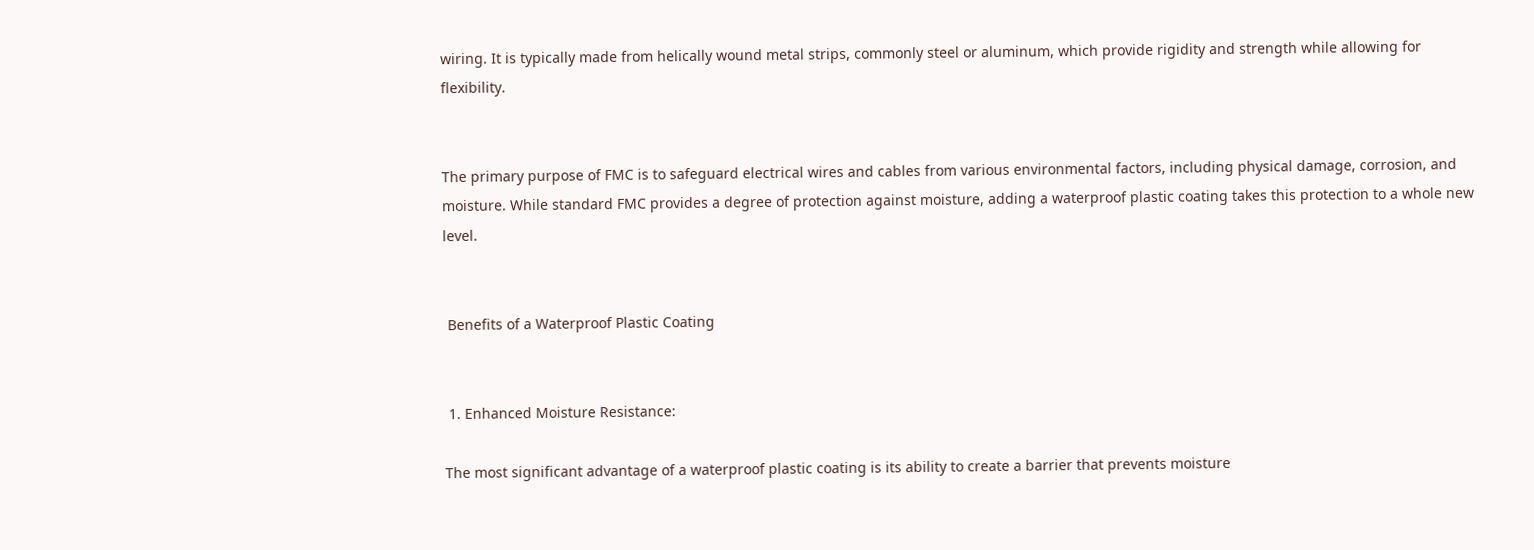wiring. It is typically made from helically wound metal strips, commonly steel or aluminum, which provide rigidity and strength while allowing for flexibility.


The primary purpose of FMC is to safeguard electrical wires and cables from various environmental factors, including physical damage, corrosion, and moisture. While standard FMC provides a degree of protection against moisture, adding a waterproof plastic coating takes this protection to a whole new level.


 Benefits of a Waterproof Plastic Coating


 1. Enhanced Moisture Resistance:

The most significant advantage of a waterproof plastic coating is its ability to create a barrier that prevents moisture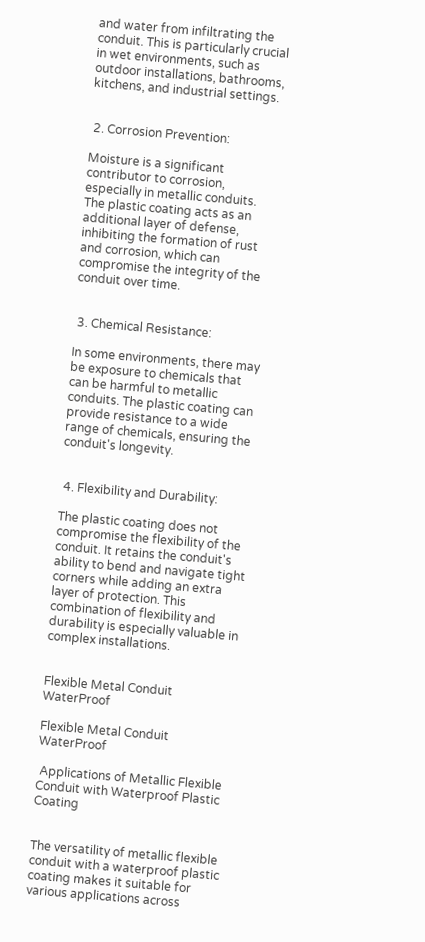and water from infiltrating the conduit. This is particularly crucial in wet environments, such as outdoor installations, bathrooms, kitchens, and industrial settings.


 2. Corrosion Prevention:

Moisture is a significant contributor to corrosion, especially in metallic conduits. The plastic coating acts as an additional layer of defense, inhibiting the formation of rust and corrosion, which can compromise the integrity of the conduit over time.


 3. Chemical Resistance:

In some environments, there may be exposure to chemicals that can be harmful to metallic conduits. The plastic coating can provide resistance to a wide range of chemicals, ensuring the conduit's longevity.


 4. Flexibility and Durability:

The plastic coating does not compromise the flexibility of the conduit. It retains the conduit's ability to bend and navigate tight corners while adding an extra layer of protection. This combination of flexibility and durability is especially valuable in complex installations.


Flexible Metal Conduit WaterProof

Flexible Metal Conduit WaterProof

 Applications of Metallic Flexible Conduit with Waterproof Plastic Coating


The versatility of metallic flexible conduit with a waterproof plastic coating makes it suitable for various applications across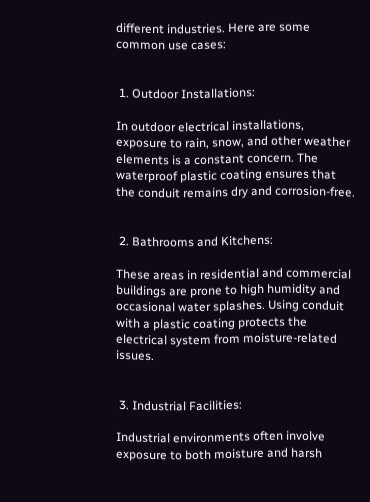different industries. Here are some common use cases:


 1. Outdoor Installations:

In outdoor electrical installations, exposure to rain, snow, and other weather elements is a constant concern. The waterproof plastic coating ensures that the conduit remains dry and corrosion-free.


 2. Bathrooms and Kitchens:

These areas in residential and commercial buildings are prone to high humidity and occasional water splashes. Using conduit with a plastic coating protects the electrical system from moisture-related issues.


 3. Industrial Facilities:

Industrial environments often involve exposure to both moisture and harsh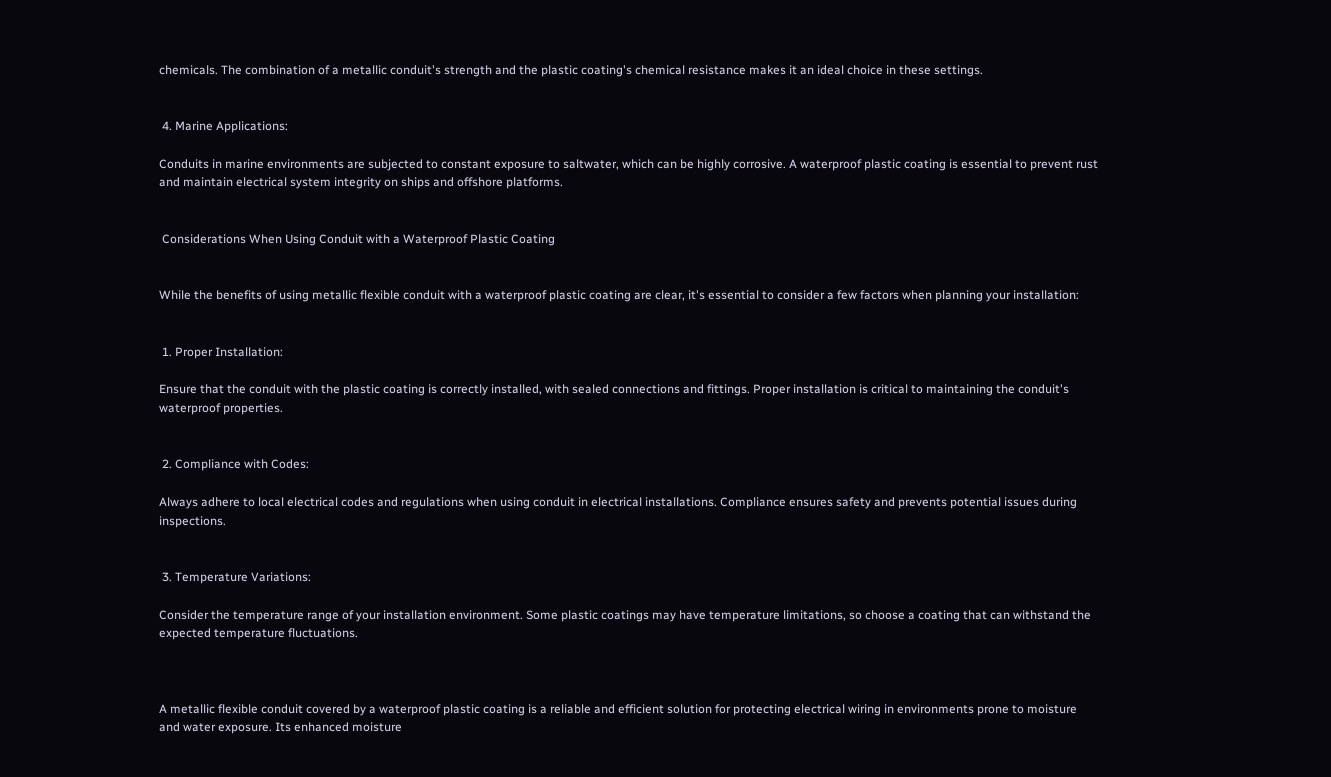chemicals. The combination of a metallic conduit's strength and the plastic coating's chemical resistance makes it an ideal choice in these settings.


 4. Marine Applications:

Conduits in marine environments are subjected to constant exposure to saltwater, which can be highly corrosive. A waterproof plastic coating is essential to prevent rust and maintain electrical system integrity on ships and offshore platforms.


 Considerations When Using Conduit with a Waterproof Plastic Coating


While the benefits of using metallic flexible conduit with a waterproof plastic coating are clear, it's essential to consider a few factors when planning your installation:


 1. Proper Installation:

Ensure that the conduit with the plastic coating is correctly installed, with sealed connections and fittings. Proper installation is critical to maintaining the conduit's waterproof properties.


 2. Compliance with Codes:

Always adhere to local electrical codes and regulations when using conduit in electrical installations. Compliance ensures safety and prevents potential issues during inspections.


 3. Temperature Variations:

Consider the temperature range of your installation environment. Some plastic coatings may have temperature limitations, so choose a coating that can withstand the expected temperature fluctuations.



A metallic flexible conduit covered by a waterproof plastic coating is a reliable and efficient solution for protecting electrical wiring in environments prone to moisture and water exposure. Its enhanced moisture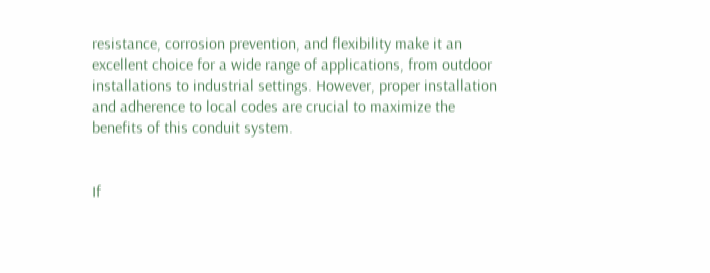resistance, corrosion prevention, and flexibility make it an excellent choice for a wide range of applications, from outdoor installations to industrial settings. However, proper installation and adherence to local codes are crucial to maximize the benefits of this conduit system.


If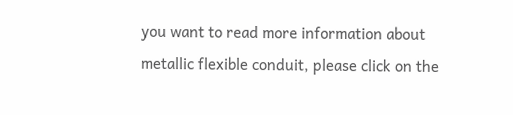you want to read more information about metallic flexible conduit, please click on the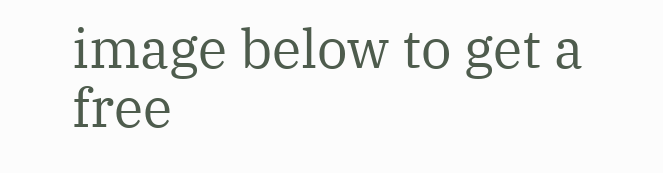image below to get a free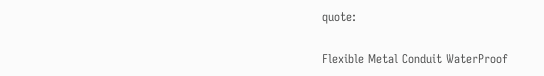quote:

Flexible Metal Conduit WaterProof